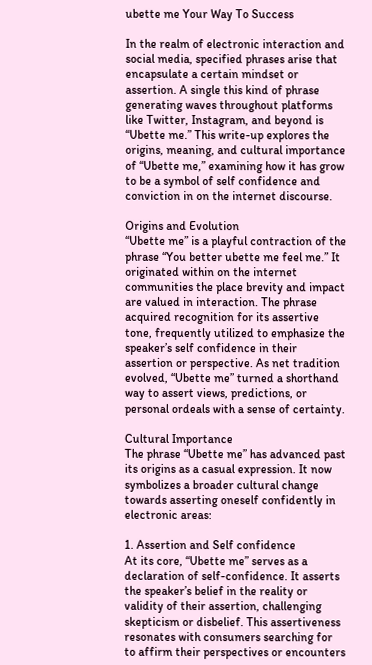ubette me Your Way To Success

In the realm of electronic interaction and social media, specified phrases arise that encapsulate a certain mindset or assertion. A single this kind of phrase generating waves throughout platforms like Twitter, Instagram, and beyond is “Ubette me.” This write-up explores the origins, meaning, and cultural importance of “Ubette me,” examining how it has grow to be a symbol of self confidence and conviction in on the internet discourse.

Origins and Evolution
“Ubette me” is a playful contraction of the phrase “You better ubette me feel me.” It originated within on the internet communities the place brevity and impact are valued in interaction. The phrase acquired recognition for its assertive tone, frequently utilized to emphasize the speaker’s self confidence in their assertion or perspective. As net tradition evolved, “Ubette me” turned a shorthand way to assert views, predictions, or personal ordeals with a sense of certainty.

Cultural Importance
The phrase “Ubette me” has advanced past its origins as a casual expression. It now symbolizes a broader cultural change towards asserting oneself confidently in electronic areas:

1. Assertion and Self confidence
At its core, “Ubette me” serves as a declaration of self-confidence. It asserts the speaker’s belief in the reality or validity of their assertion, challenging skepticism or disbelief. This assertiveness resonates with consumers searching for to affirm their perspectives or encounters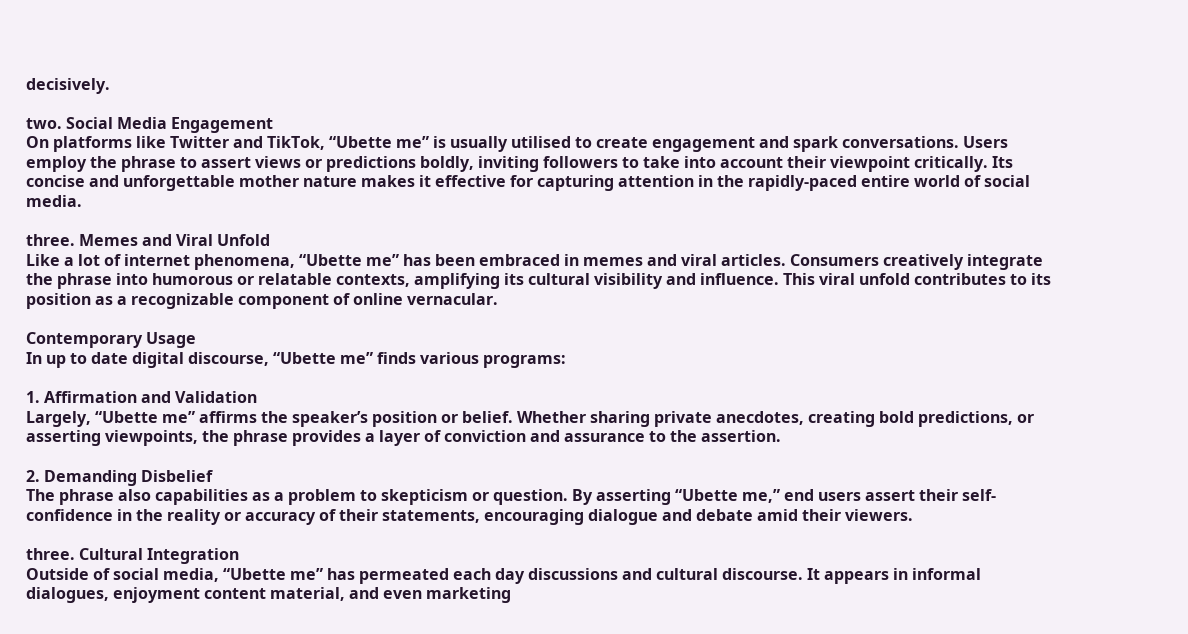decisively.

two. Social Media Engagement
On platforms like Twitter and TikTok, “Ubette me” is usually utilised to create engagement and spark conversations. Users employ the phrase to assert views or predictions boldly, inviting followers to take into account their viewpoint critically. Its concise and unforgettable mother nature makes it effective for capturing attention in the rapidly-paced entire world of social media.

three. Memes and Viral Unfold
Like a lot of internet phenomena, “Ubette me” has been embraced in memes and viral articles. Consumers creatively integrate the phrase into humorous or relatable contexts, amplifying its cultural visibility and influence. This viral unfold contributes to its position as a recognizable component of online vernacular.

Contemporary Usage
In up to date digital discourse, “Ubette me” finds various programs:

1. Affirmation and Validation
Largely, “Ubette me” affirms the speaker’s position or belief. Whether sharing private anecdotes, creating bold predictions, or asserting viewpoints, the phrase provides a layer of conviction and assurance to the assertion.

2. Demanding Disbelief
The phrase also capabilities as a problem to skepticism or question. By asserting “Ubette me,” end users assert their self-confidence in the reality or accuracy of their statements, encouraging dialogue and debate amid their viewers.

three. Cultural Integration
Outside of social media, “Ubette me” has permeated each day discussions and cultural discourse. It appears in informal dialogues, enjoyment content material, and even marketing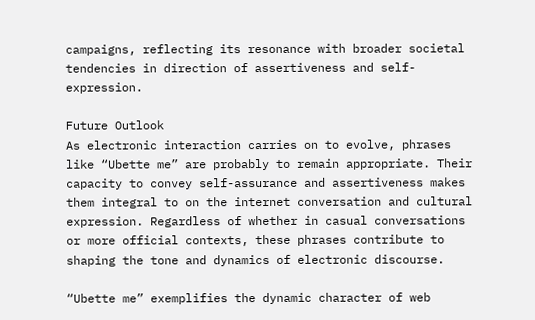campaigns, reflecting its resonance with broader societal tendencies in direction of assertiveness and self-expression.

Future Outlook
As electronic interaction carries on to evolve, phrases like “Ubette me” are probably to remain appropriate. Their capacity to convey self-assurance and assertiveness makes them integral to on the internet conversation and cultural expression. Regardless of whether in casual conversations or more official contexts, these phrases contribute to shaping the tone and dynamics of electronic discourse.

“Ubette me” exemplifies the dynamic character of web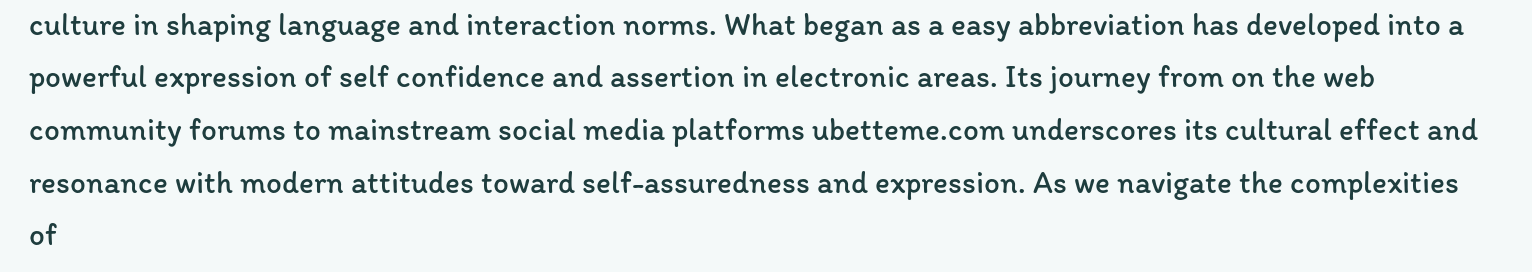culture in shaping language and interaction norms. What began as a easy abbreviation has developed into a powerful expression of self confidence and assertion in electronic areas. Its journey from on the web community forums to mainstream social media platforms ubetteme.com underscores its cultural effect and resonance with modern attitudes toward self-assuredness and expression. As we navigate the complexities of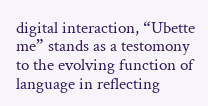digital interaction, “Ubette me” stands as a testomony to the evolving function of language in reflecting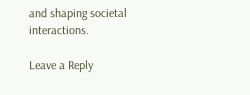and shaping societal interactions.

Leave a Reply